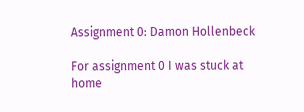Assignment 0: Damon Hollenbeck

For assignment 0 I was stuck at home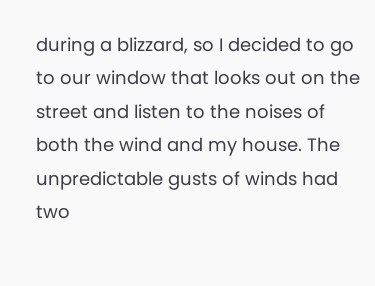during a blizzard, so I decided to go to our window that looks out on the street and listen to the noises of both the wind and my house. The unpredictable gusts of winds had two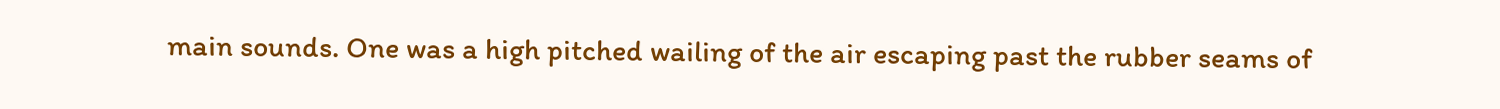main sounds. One was a high pitched wailing of the air escaping past the rubber seams of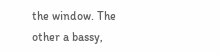the window. The other a bassy,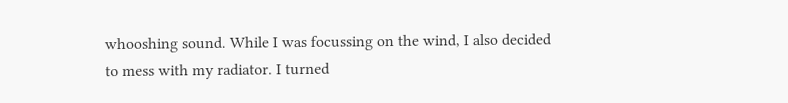whooshing sound. While I was focussing on the wind, I also decided to mess with my radiator. I turned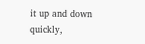it up and down quickly,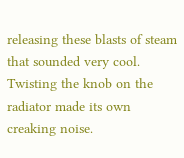releasing these blasts of steam that sounded very cool. Twisting the knob on the radiator made its own creaking noise.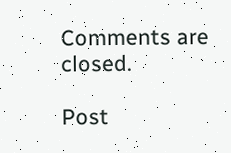Comments are closed.

Post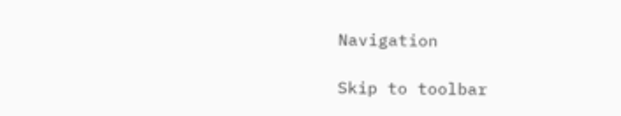Navigation

Skip to toolbar